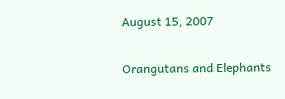August 15, 2007

Orangutans and Elephants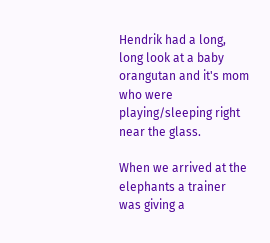Hendrik had a long, long look at a baby orangutan and it's mom who were playing/sleeping right near the glass.

When we arrived at the elephants a trainer was giving a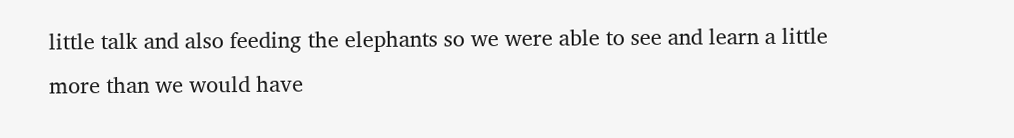little talk and also feeding the elephants so we were able to see and learn a little more than we would have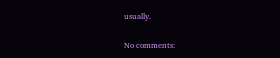usually.

No comments: